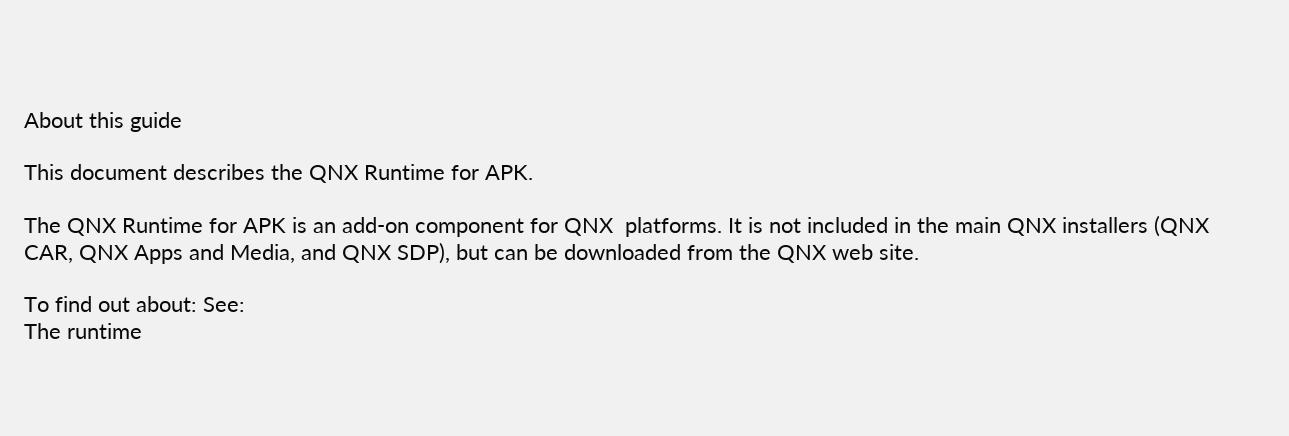About this guide

This document describes the QNX Runtime for APK.

The QNX Runtime for APK is an add-on component for QNX  platforms. It is not included in the main QNX installers (QNX CAR, QNX Apps and Media, and QNX SDP), but can be downloaded from the QNX web site.

To find out about: See:
The runtime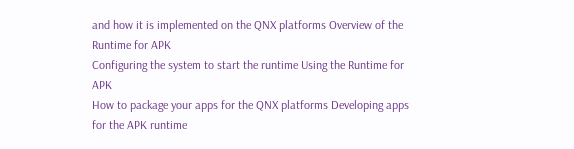and how it is implemented on the QNX platforms Overview of the Runtime for APK
Configuring the system to start the runtime Using the Runtime for APK
How to package your apps for the QNX platforms Developing apps for the APK runtime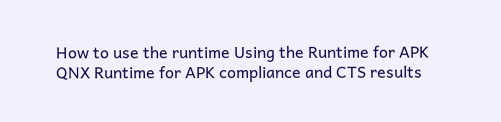How to use the runtime Using the Runtime for APK
QNX Runtime for APK compliance and CTS results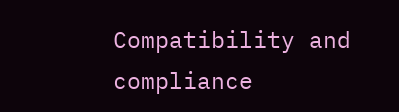Compatibility and compliance